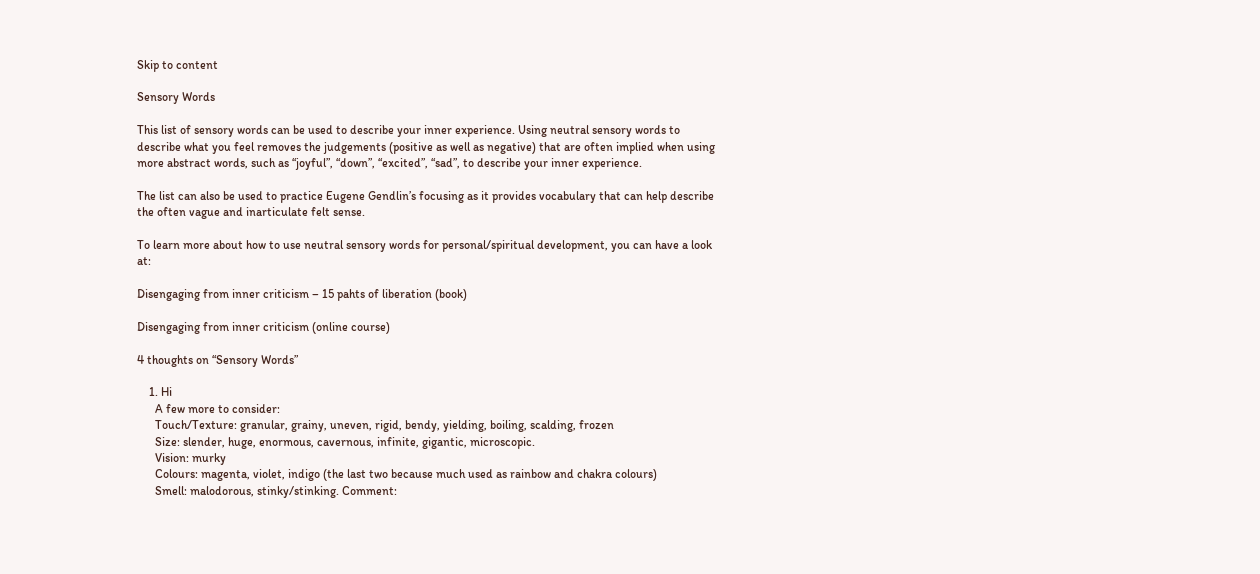Skip to content

Sensory Words

This list of sensory words can be used to describe your inner experience. Using neutral sensory words to describe what you feel removes the judgements (positive as well as negative) that are often implied when using more abstract words, such as “joyful”, “down”, “excited”, “sad”, to describe your inner experience.

The list can also be used to practice Eugene Gendlin’s focusing as it provides vocabulary that can help describe the often vague and inarticulate felt sense.

To learn more about how to use neutral sensory words for personal/spiritual development, you can have a look at:

Disengaging from inner criticism – 15 pahts of liberation (book)

Disengaging from inner criticism (online course)

4 thoughts on “Sensory Words”

    1. Hi
      A few more to consider:
      Touch/Texture: granular, grainy, uneven, rigid, bendy, yielding, boiling, scalding, frozen
      Size: slender, huge, enormous, cavernous, infinite, gigantic, microscopic.
      Vision: murky
      Colours: magenta, violet, indigo (the last two because much used as rainbow and chakra colours)
      Smell: malodorous, stinky/stinking. Comment: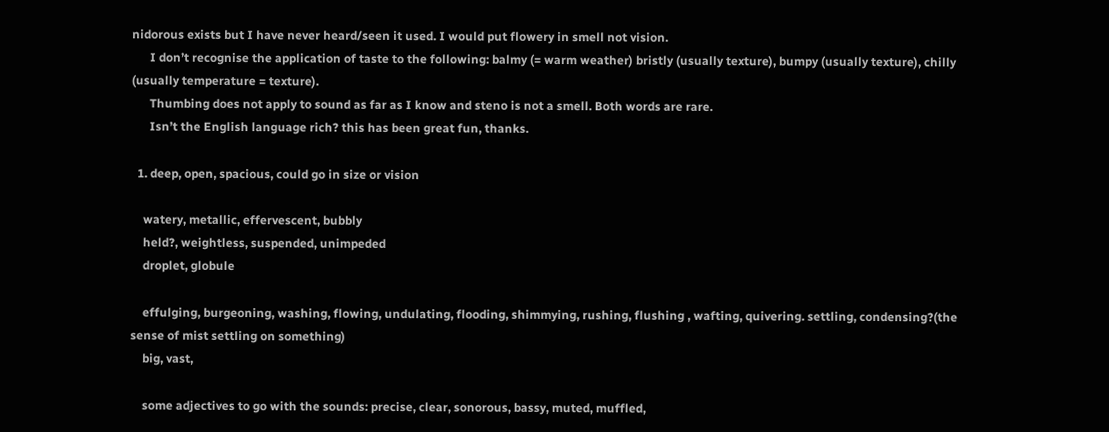nidorous exists but I have never heard/seen it used. I would put flowery in smell not vision.
      I don’t recognise the application of taste to the following: balmy (= warm weather) bristly (usually texture), bumpy (usually texture), chilly (usually temperature = texture).
      Thumbing does not apply to sound as far as I know and steno is not a smell. Both words are rare.
      Isn’t the English language rich? this has been great fun, thanks.

  1. deep, open, spacious, could go in size or vision

    watery, metallic, effervescent, bubbly
    held?, weightless, suspended, unimpeded
    droplet, globule

    effulging, burgeoning, washing, flowing, undulating, flooding, shimmying, rushing, flushing , wafting, quivering. settling, condensing?(the sense of mist settling on something)
    big, vast,

    some adjectives to go with the sounds: precise, clear, sonorous, bassy, muted, muffled,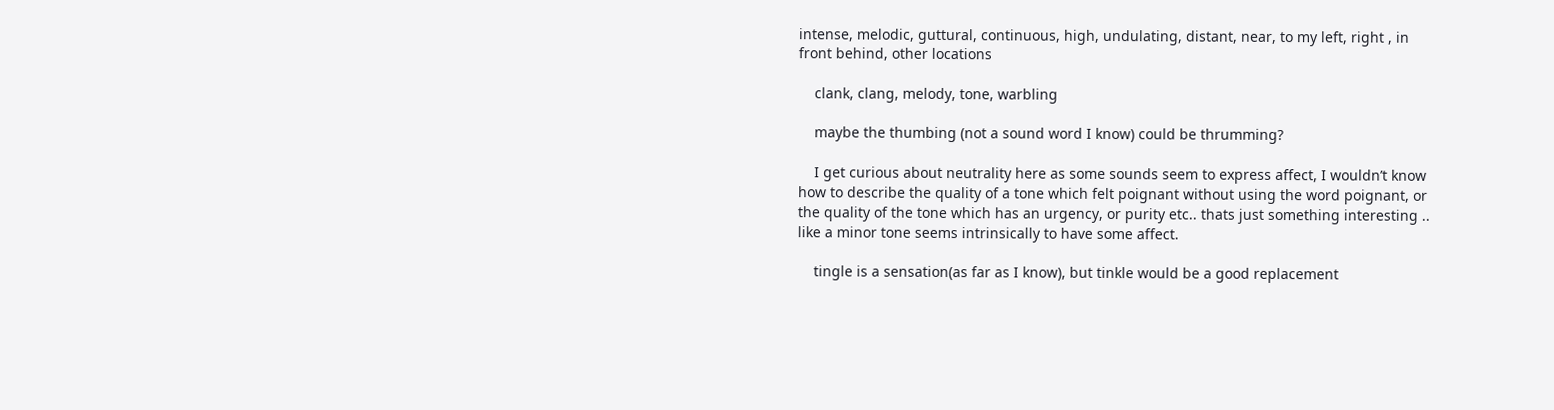intense, melodic, guttural, continuous, high, undulating, distant, near, to my left, right , in front behind, other locations

    clank, clang, melody, tone, warbling

    maybe the thumbing (not a sound word I know) could be thrumming?

    I get curious about neutrality here as some sounds seem to express affect, I wouldn’t know how to describe the quality of a tone which felt poignant without using the word poignant, or the quality of the tone which has an urgency, or purity etc.. thats just something interesting .. like a minor tone seems intrinsically to have some affect.

    tingle is a sensation(as far as I know), but tinkle would be a good replacement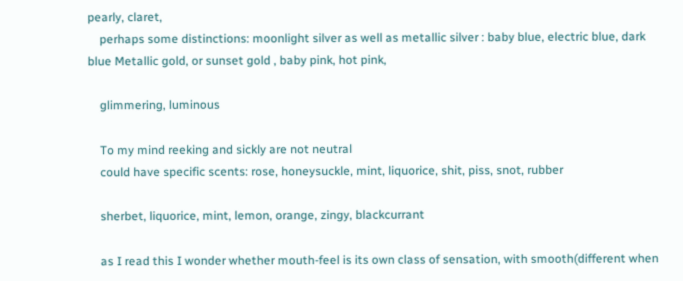pearly, claret,
    perhaps some distinctions: moonlight silver as well as metallic silver : baby blue, electric blue, dark blue Metallic gold, or sunset gold , baby pink, hot pink,

    glimmering, luminous

    To my mind reeking and sickly are not neutral
    could have specific scents: rose, honeysuckle, mint, liquorice, shit, piss, snot, rubber

    sherbet, liquorice, mint, lemon, orange, zingy, blackcurrant

    as I read this I wonder whether mouth-feel is its own class of sensation, with smooth(different when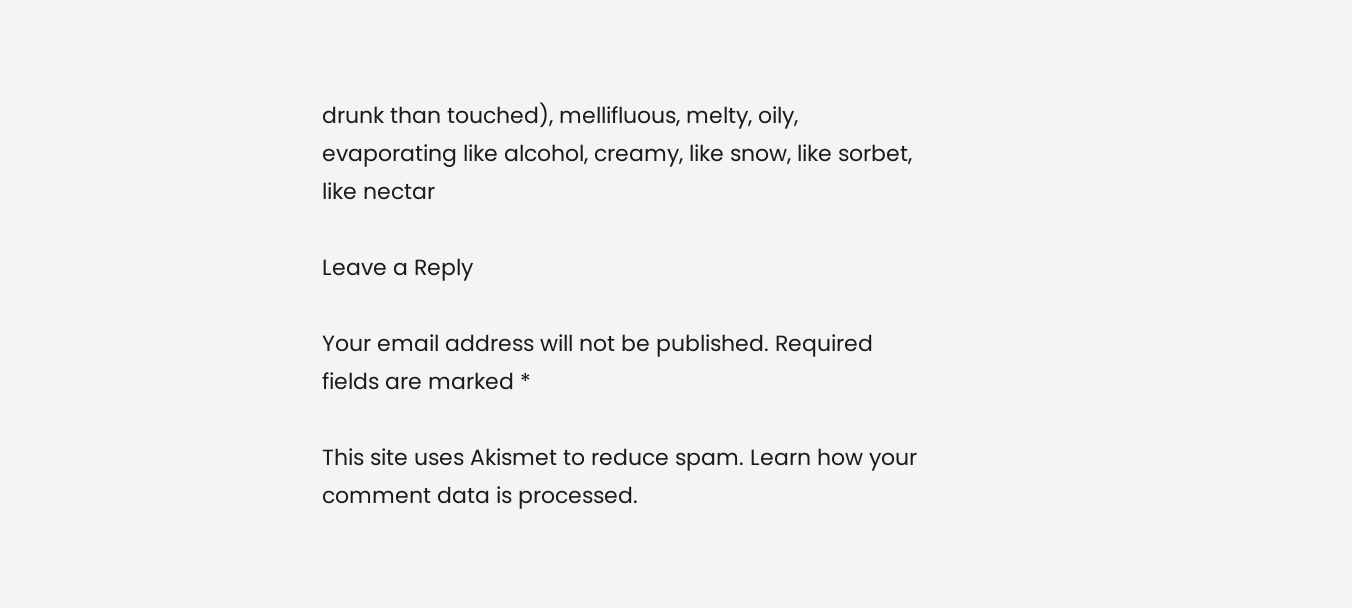drunk than touched), mellifluous, melty, oily, evaporating like alcohol, creamy, like snow, like sorbet, like nectar

Leave a Reply

Your email address will not be published. Required fields are marked *

This site uses Akismet to reduce spam. Learn how your comment data is processed.